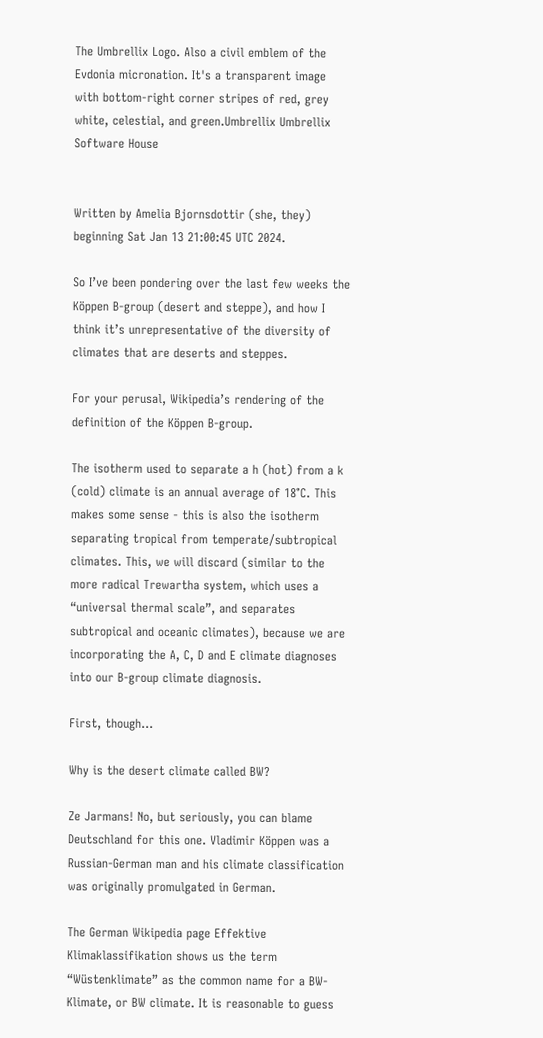The Umbrellix Logo. Also a civil emblem of the Evdonia micronation. It's a transparent image with bottom-right corner stripes of red, grey white, celestial, and green.Umbrellix Umbrellix Software House


Written by Amelia Bjornsdottir (she, they) beginning Sat Jan 13 21:00:45 UTC 2024.

So I’ve been pondering over the last few weeks the Köppen B-group (desert and steppe), and how I think it’s unrepresentative of the diversity of climates that are deserts and steppes.

For your perusal, Wikipedia’s rendering of the definition of the Köppen B-group.

The isotherm used to separate a h (hot) from a k (cold) climate is an annual average of 18°C. This makes some sense - this is also the isotherm separating tropical from temperate/subtropical climates. This, we will discard (similar to the more radical Trewartha system, which uses a “universal thermal scale”, and separates subtropical and oceanic climates), because we are incorporating the A, C, D and E climate diagnoses into our B-group climate diagnosis.

First, though…

Why is the desert climate called BW?

Ze Jarmans! No, but seriously, you can blame Deutschland for this one. Vladimir Köppen was a Russian-German man and his climate classification was originally promulgated in German.

The German Wikipedia page Effektive Klimaklassifikation shows us the term “Wüstenklimate” as the common name for a BW-Klimate, or BW climate. It is reasonable to guess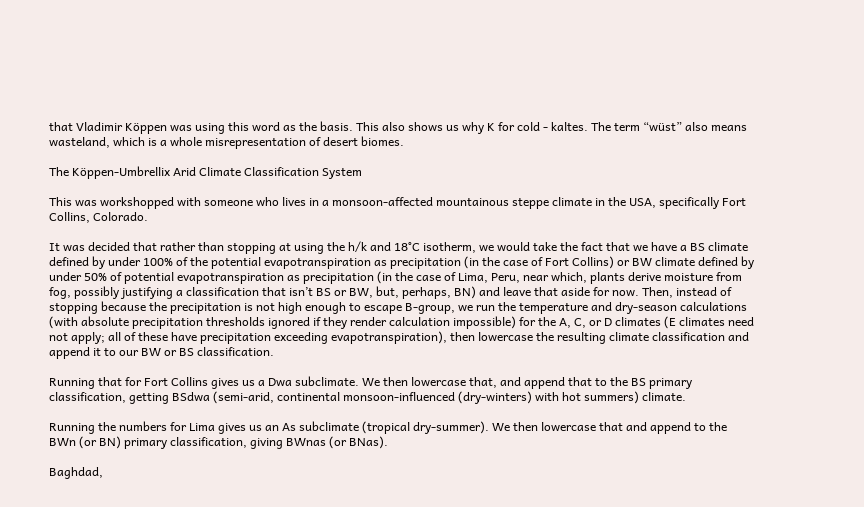that Vladimir Köppen was using this word as the basis. This also shows us why K for cold - kaltes. The term “wüst” also means wasteland, which is a whole misrepresentation of desert biomes.

The Köppen-Umbrellix Arid Climate Classification System

This was workshopped with someone who lives in a monsoon-affected mountainous steppe climate in the USA, specifically Fort Collins, Colorado.

It was decided that rather than stopping at using the h/k and 18°C isotherm, we would take the fact that we have a BS climate defined by under 100% of the potential evapotranspiration as precipitation (in the case of Fort Collins) or BW climate defined by under 50% of potential evapotranspiration as precipitation (in the case of Lima, Peru, near which, plants derive moisture from fog, possibly justifying a classification that isn’t BS or BW, but, perhaps, BN) and leave that aside for now. Then, instead of stopping because the precipitation is not high enough to escape B-group, we run the temperature and dry-season calculations (with absolute precipitation thresholds ignored if they render calculation impossible) for the A, C, or D climates (E climates need not apply; all of these have precipitation exceeding evapotranspiration), then lowercase the resulting climate classification and append it to our BW or BS classification.

Running that for Fort Collins gives us a Dwa subclimate. We then lowercase that, and append that to the BS primary classification, getting BSdwa (semi-arid, continental monsoon-influenced (dry-winters) with hot summers) climate.

Running the numbers for Lima gives us an As subclimate (tropical dry-summer). We then lowercase that and append to the BWn (or BN) primary classification, giving BWnas (or BNas).

Baghdad,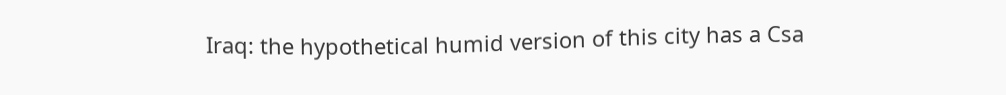Iraq: the hypothetical humid version of this city has a Csa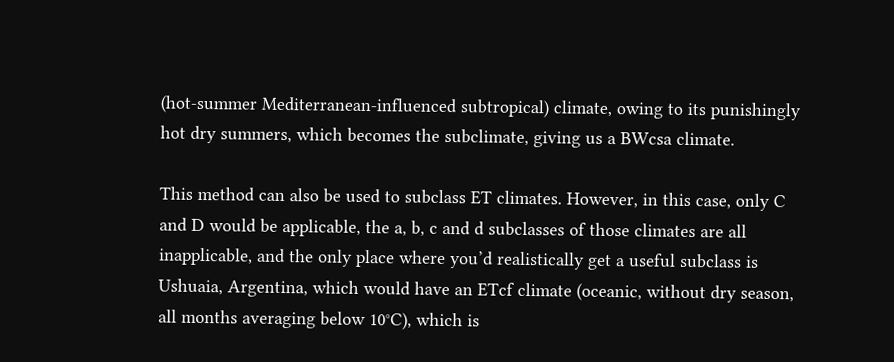(hot-summer Mediterranean-influenced subtropical) climate, owing to its punishingly hot dry summers, which becomes the subclimate, giving us a BWcsa climate.

This method can also be used to subclass ET climates. However, in this case, only C and D would be applicable, the a, b, c and d subclasses of those climates are all inapplicable, and the only place where you’d realistically get a useful subclass is Ushuaia, Argentina, which would have an ETcf climate (oceanic, without dry season, all months averaging below 10°C), which is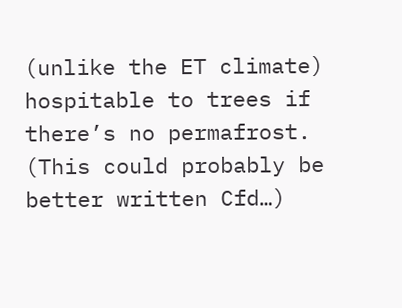(unlike the ET climate) hospitable to trees if there’s no permafrost. (This could probably be better written Cfd…)